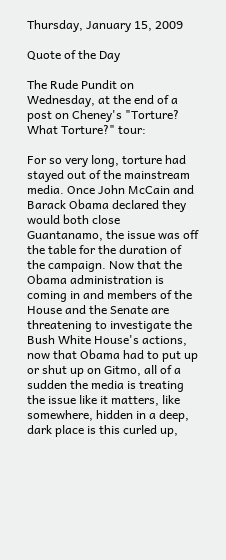Thursday, January 15, 2009

Quote of the Day

The Rude Pundit on Wednesday, at the end of a post on Cheney's "Torture? What Torture?" tour:

For so very long, torture had stayed out of the mainstream media. Once John McCain and Barack Obama declared they would both close Guantanamo, the issue was off the table for the duration of the campaign. Now that the Obama administration is coming in and members of the House and the Senate are threatening to investigate the Bush White House's actions, now that Obama had to put up or shut up on Gitmo, all of a sudden the media is treating the issue like it matters, like somewhere, hidden in a deep, dark place is this curled up,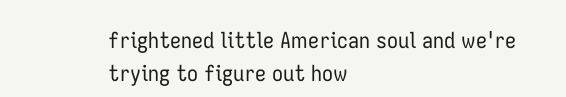frightened little American soul and we're trying to figure out how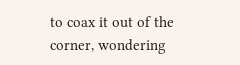to coax it out of the corner, wondering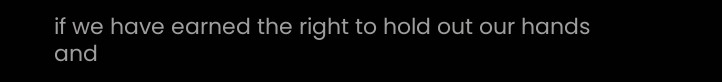if we have earned the right to hold out our hands and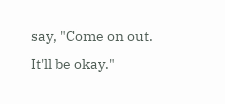say, "Come on out. It'll be okay."